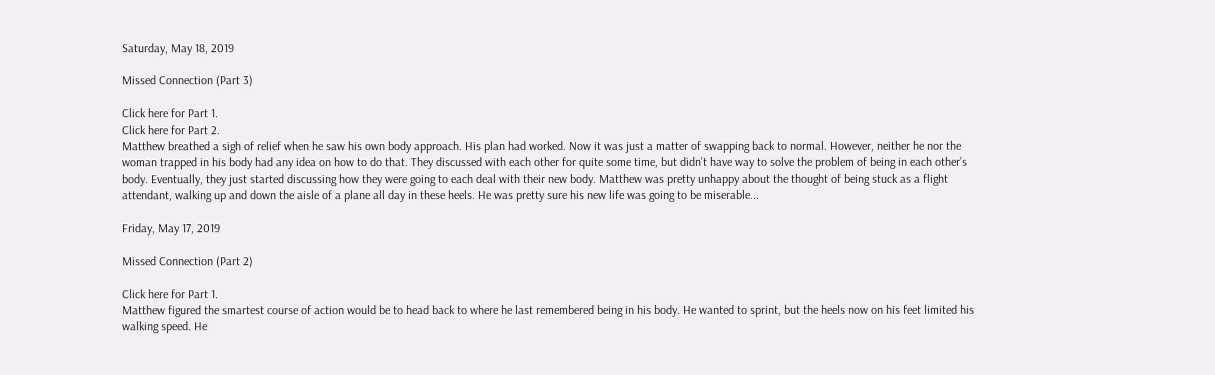Saturday, May 18, 2019

Missed Connection (Part 3)

Click here for Part 1.
Click here for Part 2.
Matthew breathed a sigh of relief when he saw his own body approach. His plan had worked. Now it was just a matter of swapping back to normal. However, neither he nor the woman trapped in his body had any idea on how to do that. They discussed with each other for quite some time, but didn’t have way to solve the problem of being in each other’s body. Eventually, they just started discussing how they were going to each deal with their new body. Matthew was pretty unhappy about the thought of being stuck as a flight attendant, walking up and down the aisle of a plane all day in these heels. He was pretty sure his new life was going to be miserable...

Friday, May 17, 2019

Missed Connection (Part 2)

Click here for Part 1.
Matthew figured the smartest course of action would be to head back to where he last remembered being in his body. He wanted to sprint, but the heels now on his feet limited his walking speed. He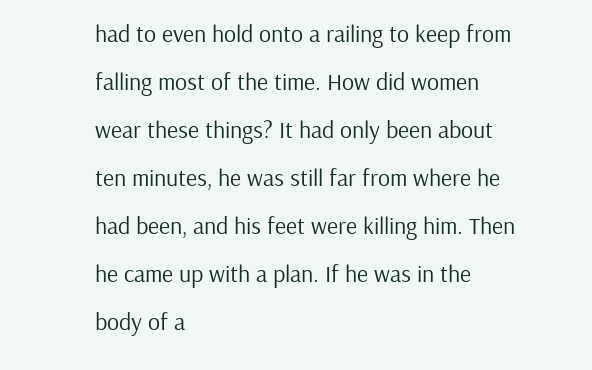had to even hold onto a railing to keep from falling most of the time. How did women wear these things? It had only been about ten minutes, he was still far from where he had been, and his feet were killing him. Then he came up with a plan. If he was in the body of a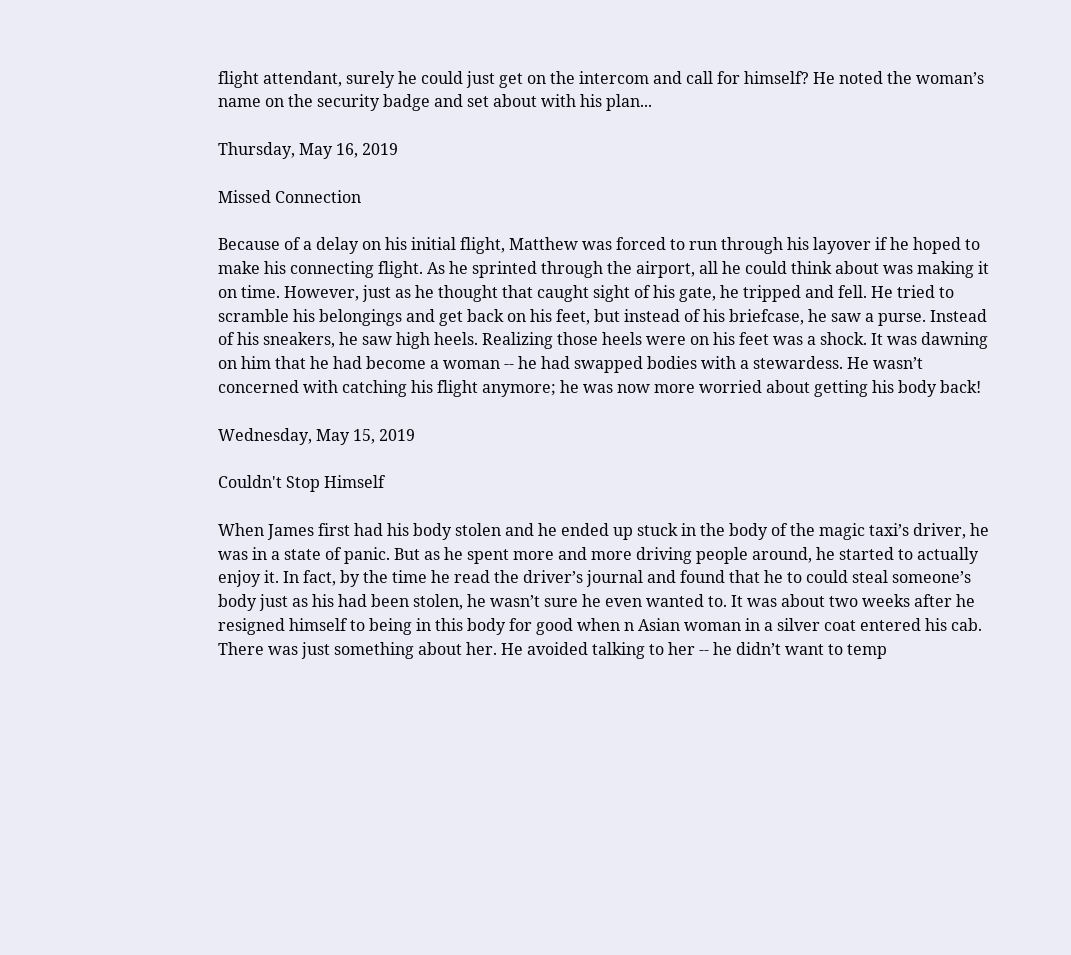flight attendant, surely he could just get on the intercom and call for himself? He noted the woman’s name on the security badge and set about with his plan...

Thursday, May 16, 2019

Missed Connection

Because of a delay on his initial flight, Matthew was forced to run through his layover if he hoped to make his connecting flight. As he sprinted through the airport, all he could think about was making it on time. However, just as he thought that caught sight of his gate, he tripped and fell. He tried to scramble his belongings and get back on his feet, but instead of his briefcase, he saw a purse. Instead of his sneakers, he saw high heels. Realizing those heels were on his feet was a shock. It was dawning on him that he had become a woman -- he had swapped bodies with a stewardess. He wasn’t concerned with catching his flight anymore; he was now more worried about getting his body back!

Wednesday, May 15, 2019

Couldn't Stop Himself

When James first had his body stolen and he ended up stuck in the body of the magic taxi’s driver, he was in a state of panic. But as he spent more and more driving people around, he started to actually enjoy it. In fact, by the time he read the driver’s journal and found that he to could steal someone’s body just as his had been stolen, he wasn’t sure he even wanted to. It was about two weeks after he resigned himself to being in this body for good when n Asian woman in a silver coat entered his cab. There was just something about her. He avoided talking to her -- he didn’t want to temp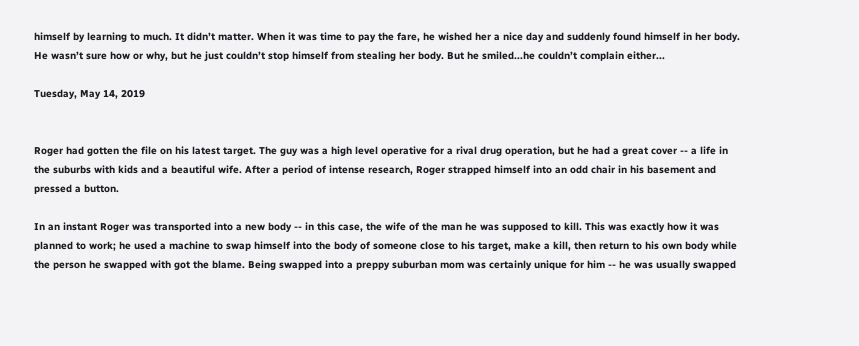himself by learning to much. It didn’t matter. When it was time to pay the fare, he wished her a nice day and suddenly found himself in her body. He wasn’t sure how or why, but he just couldn’t stop himself from stealing her body. But he smiled...he couldn’t complain either...

Tuesday, May 14, 2019


Roger had gotten the file on his latest target. The guy was a high level operative for a rival drug operation, but he had a great cover -- a life in the suburbs with kids and a beautiful wife. After a period of intense research, Roger strapped himself into an odd chair in his basement and pressed a button.

In an instant Roger was transported into a new body -- in this case, the wife of the man he was supposed to kill. This was exactly how it was planned to work; he used a machine to swap himself into the body of someone close to his target, make a kill, then return to his own body while the person he swapped with got the blame. Being swapped into a preppy suburban mom was certainly unique for him -- he was usually swapped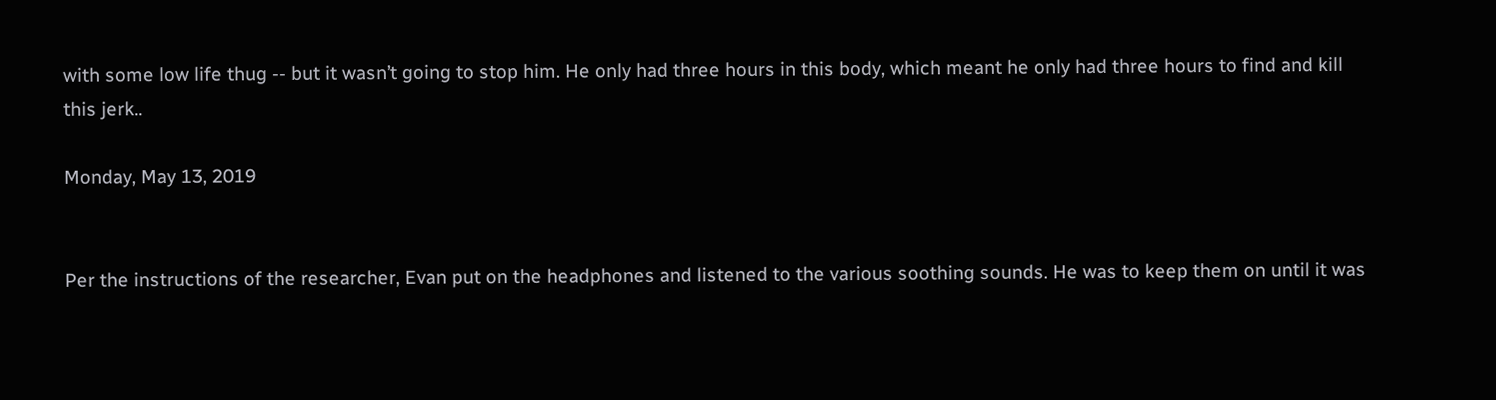with some low life thug -- but it wasn’t going to stop him. He only had three hours in this body, which meant he only had three hours to find and kill this jerk..

Monday, May 13, 2019


Per the instructions of the researcher, Evan put on the headphones and listened to the various soothing sounds. He was to keep them on until it was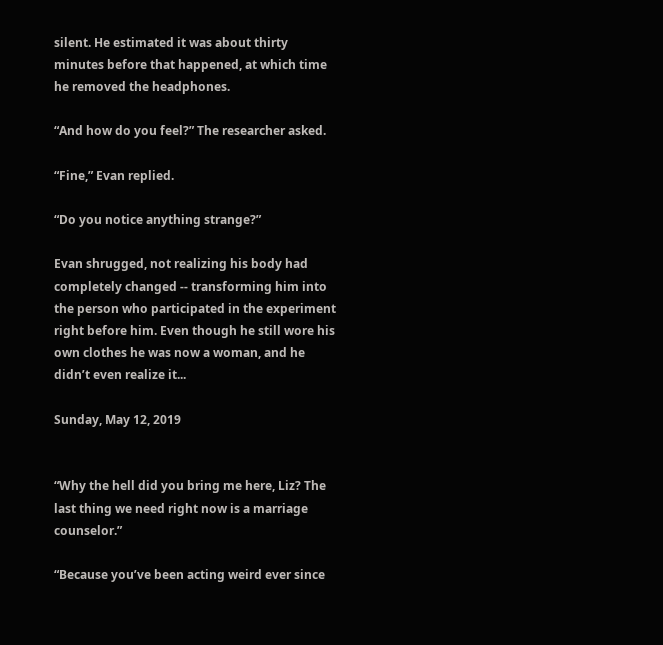silent. He estimated it was about thirty minutes before that happened, at which time he removed the headphones.

“And how do you feel?” The researcher asked.

“Fine,” Evan replied.

“Do you notice anything strange?”

Evan shrugged, not realizing his body had completely changed -- transforming him into the person who participated in the experiment right before him. Even though he still wore his own clothes he was now a woman, and he didn’t even realize it...

Sunday, May 12, 2019


“Why the hell did you bring me here, Liz? The last thing we need right now is a marriage counselor.”

“Because you’ve been acting weird ever since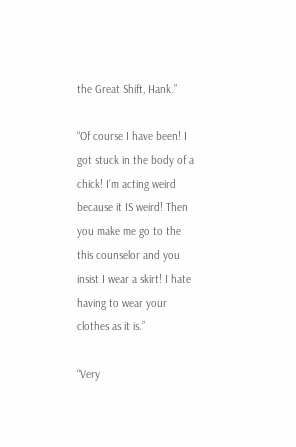the Great Shift, Hank.”

“Of course I have been! I got stuck in the body of a chick! I’m acting weird because it IS weird! Then you make me go to the this counselor and you insist I wear a skirt! I hate having to wear your clothes as it is.”

“Very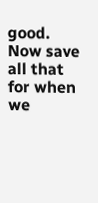good. Now save all that for when we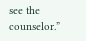see the counselor.”